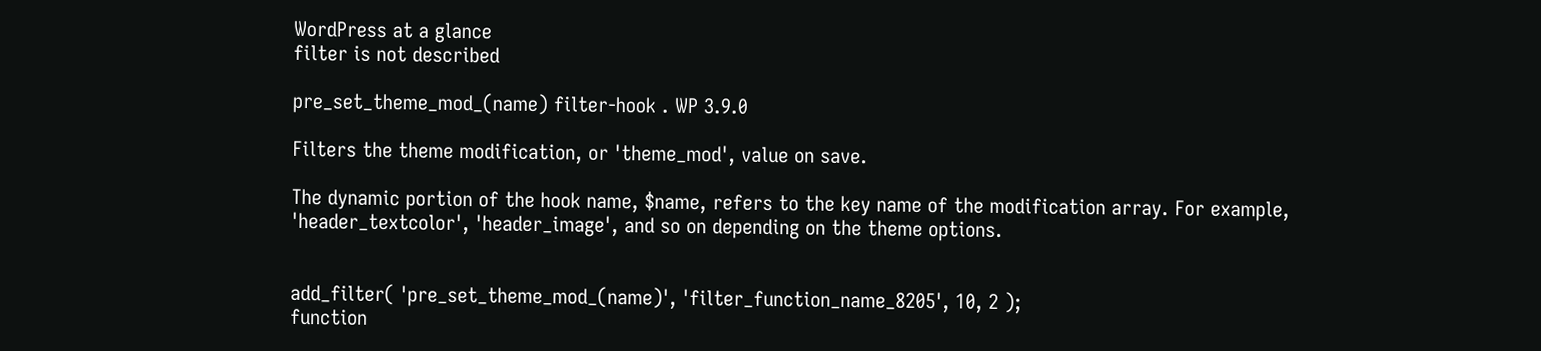WordPress at a glance
filter is not described

pre_set_theme_mod_(name) filter-hook . WP 3.9.0

Filters the theme modification, or 'theme_mod', value on save.

The dynamic portion of the hook name, $name, refers to the key name of the modification array. For example, 'header_textcolor', 'header_image', and so on depending on the theme options.


add_filter( 'pre_set_theme_mod_(name)', 'filter_function_name_8205', 10, 2 );
function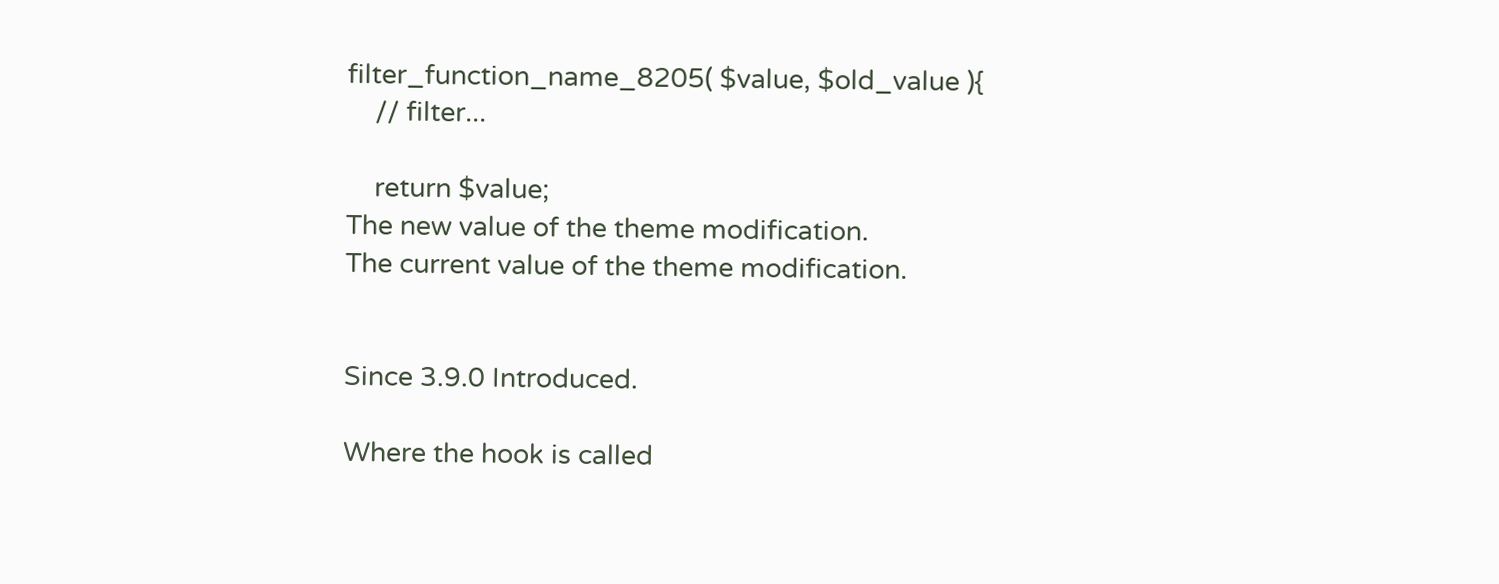filter_function_name_8205( $value, $old_value ){
    // filter...

    return $value;
The new value of the theme modification.
The current value of the theme modification.


Since 3.9.0 Introduced.

Where the hook is called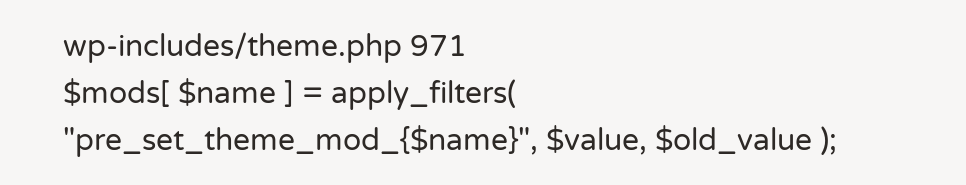wp-includes/theme.php 971
$mods[ $name ] = apply_filters( "pre_set_theme_mod_{$name}", $value, $old_value );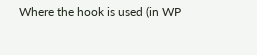Where the hook is used (in WP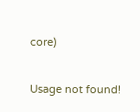core)

Usage not found!